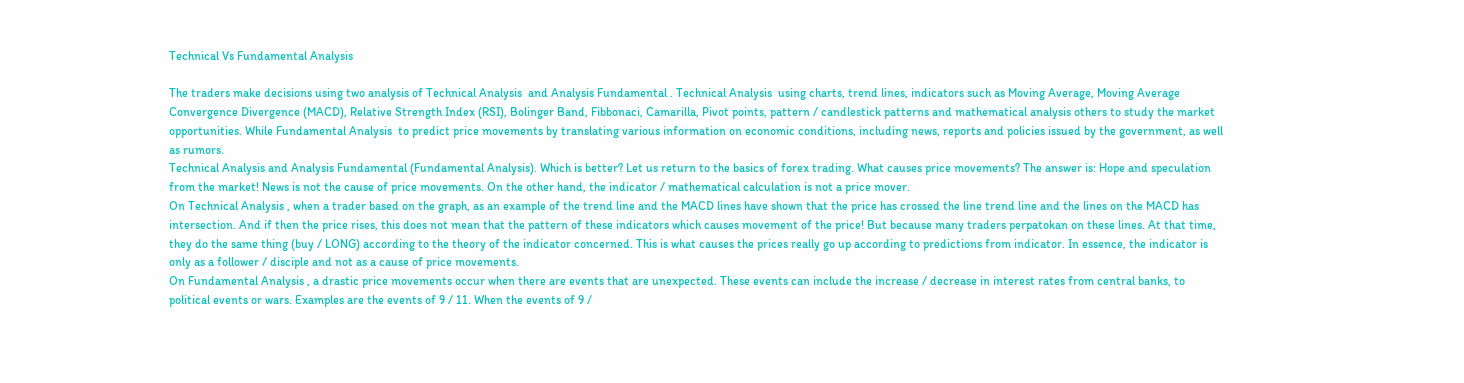Technical Vs Fundamental Analysis

The traders make decisions using two analysis of Technical Analysis  and Analysis Fundamental . Technical Analysis  using charts, trend lines, indicators such as Moving Average, Moving Average Convergence Divergence (MACD), Relative Strength Index (RSI), Bolinger Band, Fibbonaci, Camarilla, Pivot points, pattern / candlestick patterns and mathematical analysis others to study the market opportunities. While Fundamental Analysis  to predict price movements by translating various information on economic conditions, including news, reports and policies issued by the government, as well as rumors.
Technical Analysis and Analysis Fundamental (Fundamental Analysis). Which is better? Let us return to the basics of forex trading. What causes price movements? The answer is: Hope and speculation from the market! News is not the cause of price movements. On the other hand, the indicator / mathematical calculation is not a price mover.
On Technical Analysis , when a trader based on the graph, as an example of the trend line and the MACD lines have shown that the price has crossed the line trend line and the lines on the MACD has intersection. And if then the price rises, this does not mean that the pattern of these indicators which causes movement of the price! But because many traders perpatokan on these lines. At that time, they do the same thing (buy / LONG) according to the theory of the indicator concerned. This is what causes the prices really go up according to predictions from indicator. In essence, the indicator is only as a follower / disciple and not as a cause of price movements.
On Fundamental Analysis , a drastic price movements occur when there are events that are unexpected. These events can include the increase / decrease in interest rates from central banks, to political events or wars. Examples are the events of 9 / 11. When the events of 9 /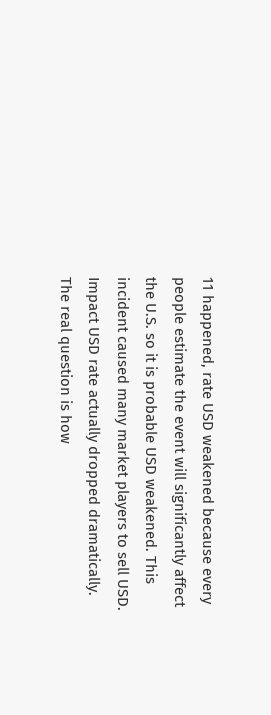11 happened, rate USD weakened because every people estimate the event will significantly affect the U.S. so it is probable USD weakened. This incident caused many market players to sell USD. Impact USD rate actually dropped dramatically.
The real question is how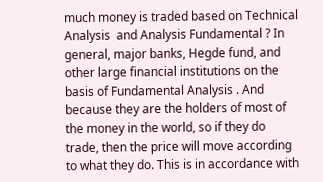much money is traded based on Technical Analysis  and Analysis Fundamental ? In general, major banks, Hegde fund, and other large financial institutions on the basis of Fundamental Analysis . And because they are the holders of most of the money in the world, so if they do trade, then the price will move according to what they do. This is in accordance with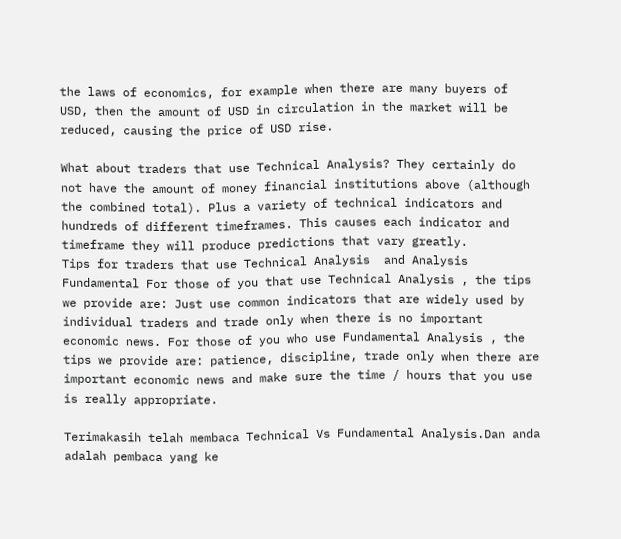the laws of economics, for example when there are many buyers of USD, then the amount of USD in circulation in the market will be reduced, causing the price of USD rise.

What about traders that use Technical Analysis? They certainly do not have the amount of money financial institutions above (although the combined total). Plus a variety of technical indicators and hundreds of different timeframes. This causes each indicator and timeframe they will produce predictions that vary greatly.
Tips for traders that use Technical Analysis  and Analysis Fundamental For those of you that use Technical Analysis , the tips we provide are: Just use common indicators that are widely used by individual traders and trade only when there is no important economic news. For those of you who use Fundamental Analysis , the tips we provide are: patience, discipline, trade only when there are important economic news and make sure the time / hours that you use is really appropriate.

Terimakasih telah membaca Technical Vs Fundamental Analysis.Dan anda adalah pembaca yang ke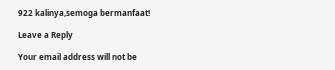922 kalinya,semoga bermanfaat!

Leave a Reply

Your email address will not be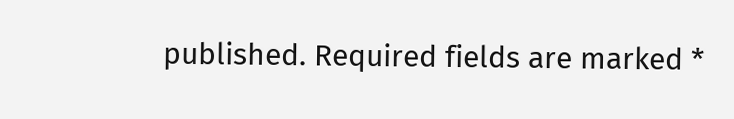published. Required fields are marked *